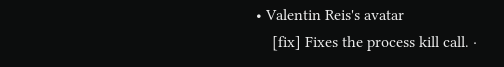• Valentin Reis's avatar
    [fix] Fixes the process kill call. ·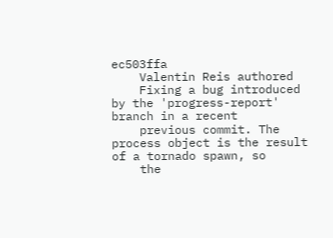ec503ffa
    Valentin Reis authored
    Fixing a bug introduced by the 'progress-report' branch in a recent
    previous commit. The process object is the result of a tornado spawn, so
    the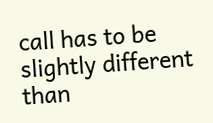call has to be slightly different than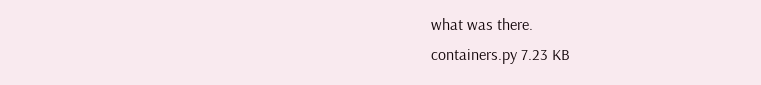what was there.
containers.py 7.23 KB